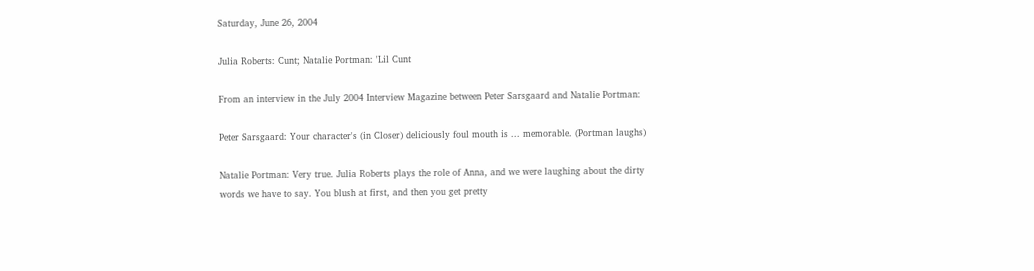Saturday, June 26, 2004

Julia Roberts: Cunt; Natalie Portman: 'Lil Cunt

From an interview in the July 2004 Interview Magazine between Peter Sarsgaard and Natalie Portman:

Peter Sarsgaard: Your character's (in Closer) deliciously foul mouth is ... memorable. (Portman laughs)

Natalie Portman: Very true. Julia Roberts plays the role of Anna, and we were laughing about the dirty words we have to say. You blush at first, and then you get pretty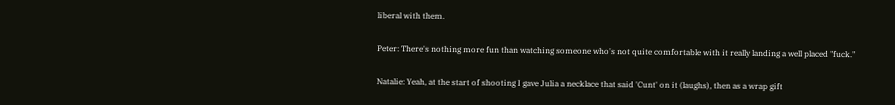liberal with them.

Peter: There's nothing more fun than watching someone who's not quite comfortable with it really landing a well placed "fuck."

Natalie: Yeah, at the start of shooting I gave Julia a necklace that said 'Cunt' on it (laughs), then as a wrap gift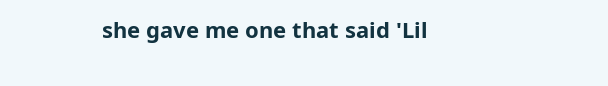she gave me one that said 'Lil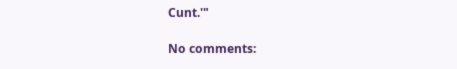Cunt.'"

No comments: